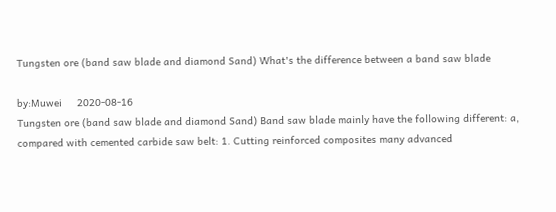Tungsten ore (band saw blade and diamond Sand) What's the difference between a band saw blade

by:Muwei     2020-08-16
Tungsten ore (band saw blade and diamond Sand) Band saw blade mainly have the following different: a, compared with cemented carbide saw belt: 1. Cutting reinforced composites many advanced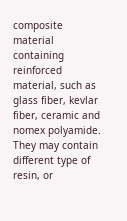composite material containing reinforced material, such as glass fiber, kevlar fiber, ceramic and nomex polyamide. They may contain different type of resin, or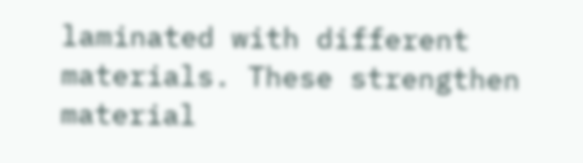laminated with different materials. These strengthen material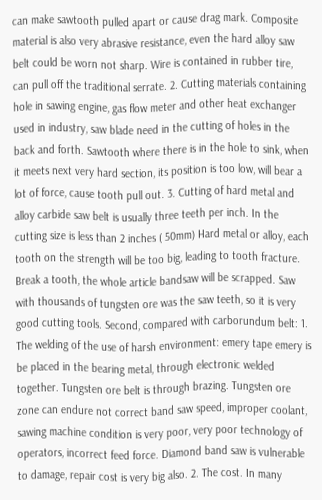can make sawtooth pulled apart or cause drag mark. Composite material is also very abrasive resistance, even the hard alloy saw belt could be worn not sharp. Wire is contained in rubber tire, can pull off the traditional serrate. 2. Cutting materials containing hole in sawing engine, gas flow meter and other heat exchanger used in industry, saw blade need in the cutting of holes in the back and forth. Sawtooth where there is in the hole to sink, when it meets next very hard section, its position is too low, will bear a lot of force, cause tooth pull out. 3. Cutting of hard metal and alloy carbide saw belt is usually three teeth per inch. In the cutting size is less than 2 inches ( 50mm) Hard metal or alloy, each tooth on the strength will be too big, leading to tooth fracture. Break a tooth, the whole article bandsaw will be scrapped. Saw with thousands of tungsten ore was the saw teeth, so it is very good cutting tools. Second, compared with carborundum belt: 1. The welding of the use of harsh environment: emery tape emery is be placed in the bearing metal, through electronic welded together. Tungsten ore belt is through brazing. Tungsten ore zone can endure not correct band saw speed, improper coolant, sawing machine condition is very poor, very poor technology of operators, incorrect feed force. Diamond band saw is vulnerable to damage, repair cost is very big also. 2. The cost. In many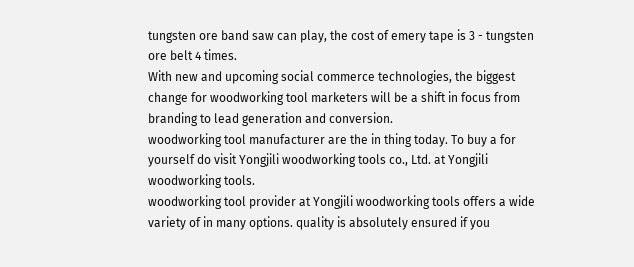tungsten ore band saw can play, the cost of emery tape is 3 - tungsten ore belt 4 times.
With new and upcoming social commerce technologies, the biggest change for woodworking tool marketers will be a shift in focus from branding to lead generation and conversion.
woodworking tool manufacturer are the in thing today. To buy a for yourself do visit Yongjili woodworking tools co., Ltd. at Yongjili woodworking tools.
woodworking tool provider at Yongjili woodworking tools offers a wide variety of in many options. quality is absolutely ensured if you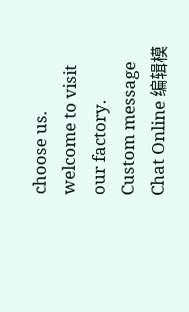choose us. welcome to visit our factory.
Custom message
Chat Online 编辑模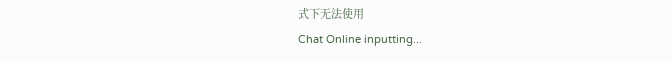式下无法使用
Chat Online inputting...